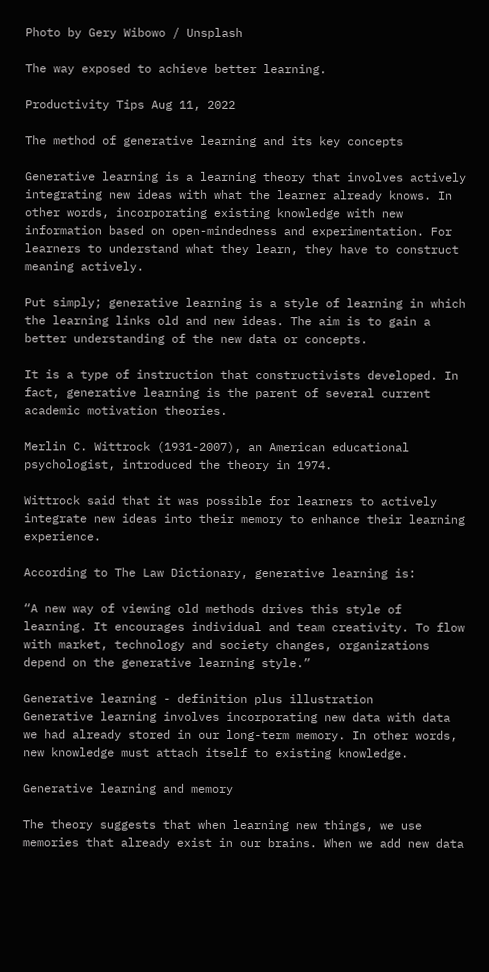Photo by Gery Wibowo / Unsplash

The way exposed to achieve better learning.

Productivity Tips Aug 11, 2022

The method of generative learning and its key concepts

Generative learning is a learning theory that involves actively integrating new ideas with what the learner already knows. In other words, incorporating existing knowledge with new information based on open-mindedness and experimentation. For learners to understand what they learn, they have to construct meaning actively.

Put simply; generative learning is a style of learning in which the learning links old and new ideas. The aim is to gain a better understanding of the new data or concepts.

It is a type of instruction that constructivists developed. In fact, generative learning is the parent of several current academic motivation theories.

Merlin C. Wittrock (1931-2007), an American educational psychologist, introduced the theory in 1974.

Wittrock said that it was possible for learners to actively integrate new ideas into their memory to enhance their learning experience.

According to The Law Dictionary, generative learning is:

“A new way of viewing old methods drives this style of learning. It encourages individual and team creativity. To flow with market, technology and society changes, organizations depend on the generative learning style.”

Generative learning - definition plus illustration
Generative learning involves incorporating new data with data we had already stored in our long-term memory. In other words, new knowledge must attach itself to existing knowledge.

Generative learning and memory

The theory suggests that when learning new things, we use memories that already exist in our brains. When we add new data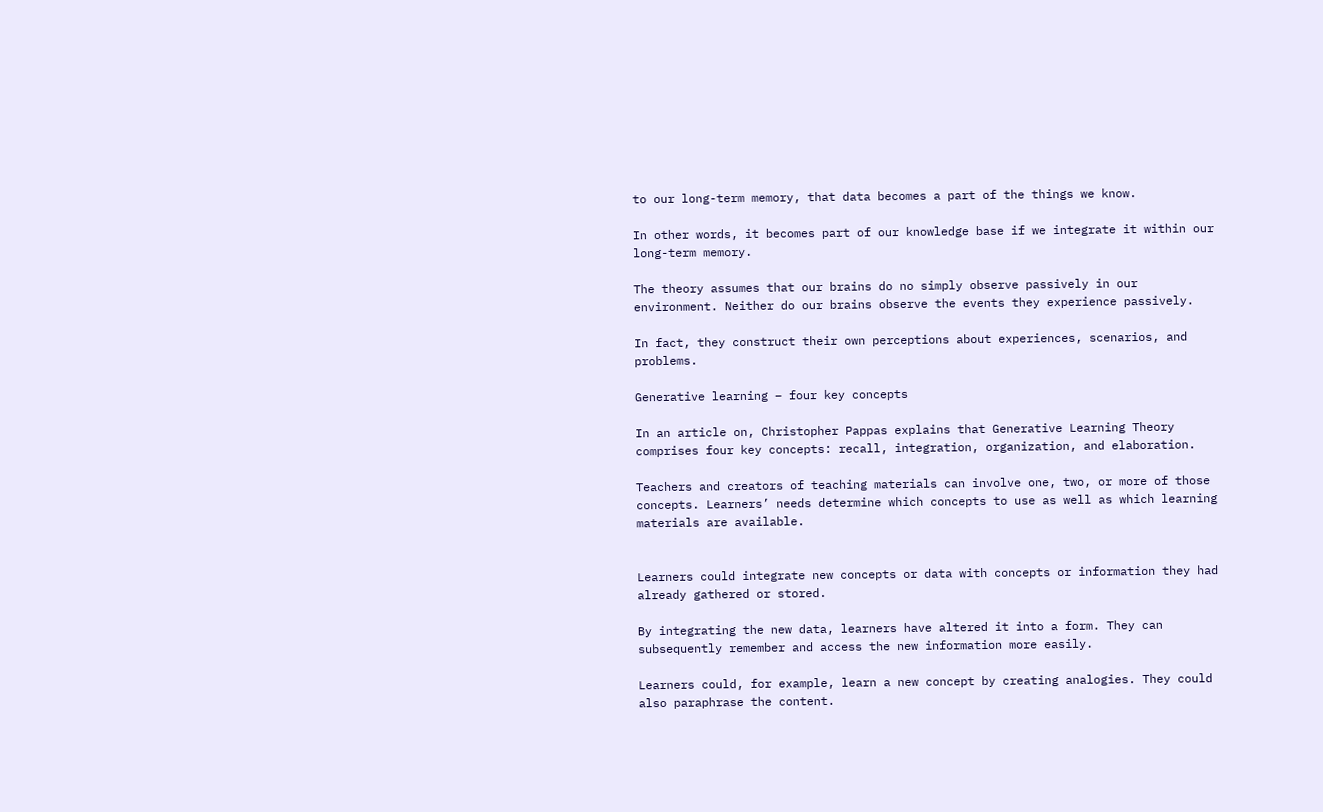to our long-term memory, that data becomes a part of the things we know.

In other words, it becomes part of our knowledge base if we integrate it within our long-term memory.

The theory assumes that our brains do no simply observe passively in our environment. Neither do our brains observe the events they experience passively.

In fact, they construct their own perceptions about experiences, scenarios, and problems.

Generative learning – four key concepts

In an article on, Christopher Pappas explains that Generative Learning Theory comprises four key concepts: recall, integration, organization, and elaboration.

Teachers and creators of teaching materials can involve one, two, or more of those concepts. Learners’ needs determine which concepts to use as well as which learning materials are available.


Learners could integrate new concepts or data with concepts or information they had already gathered or stored.

By integrating the new data, learners have altered it into a form. They can subsequently remember and access the new information more easily.

Learners could, for example, learn a new concept by creating analogies. They could also paraphrase the content.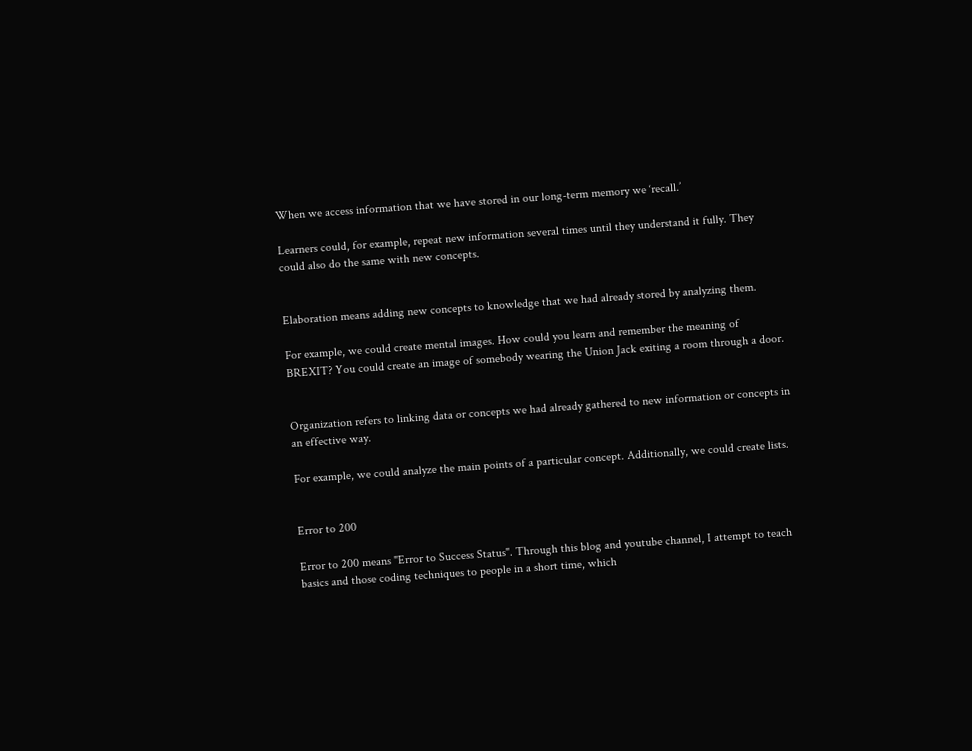When we access information that we have stored in our long-term memory we ‘recall.’

Learners could, for example, repeat new information several times until they understand it fully. They could also do the same with new concepts.


Elaboration means adding new concepts to knowledge that we had already stored by analyzing them.

For example, we could create mental images. How could you learn and remember the meaning of BREXIT? You could create an image of somebody wearing the Union Jack exiting a room through a door.


Organization refers to linking data or concepts we had already gathered to new information or concepts in an effective way.

For example, we could analyze the main points of a particular concept. Additionally, we could create lists.


Error to 200

Error to 200 means "Error to Success Status". Through this blog and youtube channel, I attempt to teach basics and those coding techniques to people in a short time, which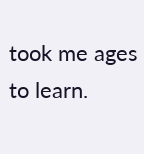took me ages to learn.